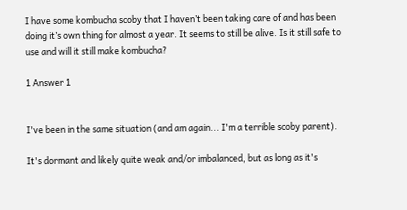I have some kombucha scoby that I haven’t been taking care of and has been doing it’s own thing for almost a year. It seems to still be alive. Is it still safe to use and will it still make kombucha?

1 Answer 1


I've been in the same situation (and am again... I'm a terrible scoby parent).

It's dormant and likely quite weak and/or imbalanced, but as long as it's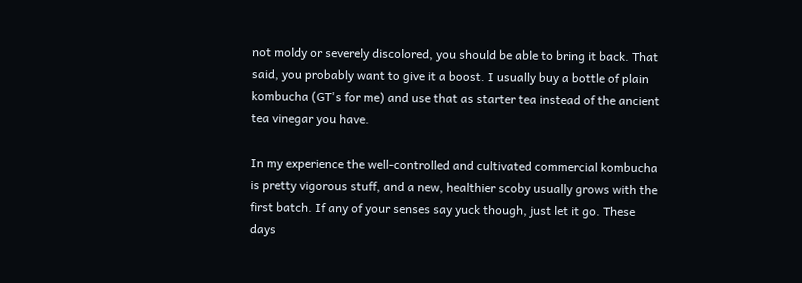not moldy or severely discolored, you should be able to bring it back. That said, you probably want to give it a boost. I usually buy a bottle of plain kombucha (GT's for me) and use that as starter tea instead of the ancient tea vinegar you have.

In my experience the well-controlled and cultivated commercial kombucha is pretty vigorous stuff, and a new, healthier scoby usually grows with the first batch. If any of your senses say yuck though, just let it go. These days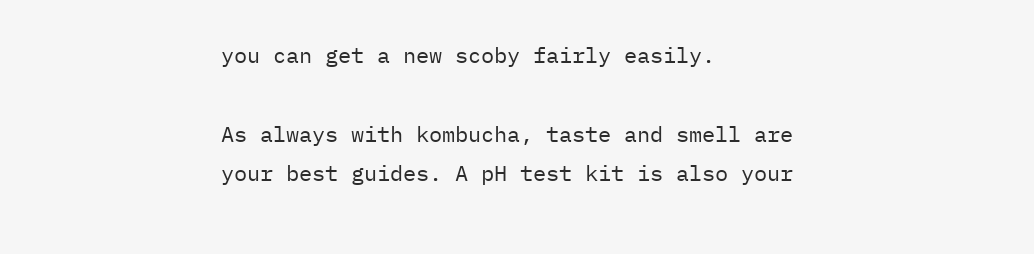you can get a new scoby fairly easily.

As always with kombucha, taste and smell are your best guides. A pH test kit is also your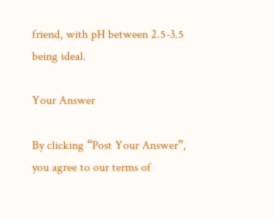friend, with pH between 2.5-3.5 being ideal.

Your Answer

By clicking “Post Your Answer”, you agree to our terms of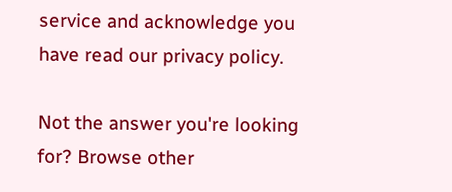service and acknowledge you have read our privacy policy.

Not the answer you're looking for? Browse other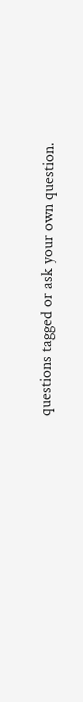questions tagged or ask your own question.